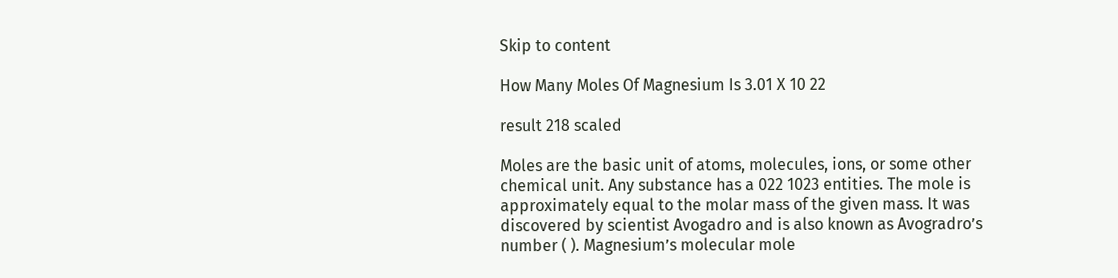Skip to content

How Many Moles Of Magnesium Is 3.01 X 10 22

result 218 scaled

Moles are the basic unit of atoms, molecules, ions, or some other chemical unit. Any substance has a 022 1023 entities. The mole is approximately equal to the molar mass of the given mass. It was discovered by scientist Avogadro and is also known as Avogradro’s number ( ). Magnesium’s molecular mole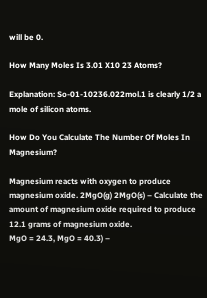will be 0.

How Many Moles Is 3.01 X10 23 Atoms?

Explanation: So-01-10236.022mol.1 is clearly 1/2 a mole of silicon atoms.

How Do You Calculate The Number Of Moles In Magnesium?

Magnesium reacts with oxygen to produce magnesium oxide. 2MgO(g) 2MgO(s) – Calculate the amount of magnesium oxide required to produce 12.1 grams of magnesium oxide.
MgO = 24.3, MgO = 40.3) –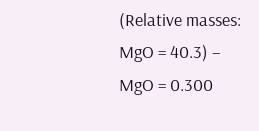(Relative masses: MgO = 40.3) – MgO = 0.300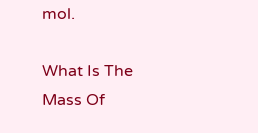mol.

What Is The Mass Of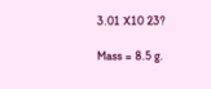3.01 X10 23?

Mass = 8.5 g.